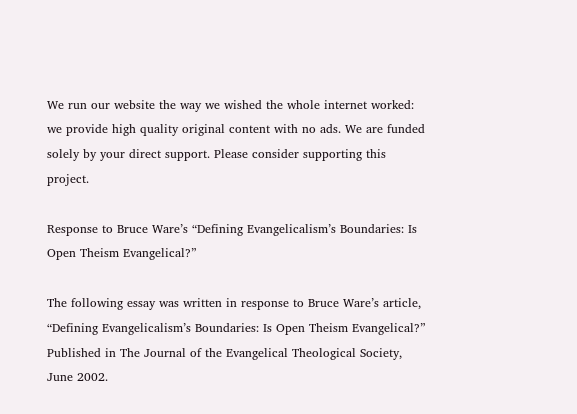We run our website the way we wished the whole internet worked: we provide high quality original content with no ads. We are funded solely by your direct support. Please consider supporting this project.

Response to Bruce Ware’s “Defining Evangelicalism’s Boundaries: Is Open Theism Evangelical?”

The following essay was written in response to Bruce Ware’s article, “Defining Evangelicalism’s Boundaries: Is Open Theism Evangelical?” Published in The Journal of the Evangelical Theological Society, June 2002.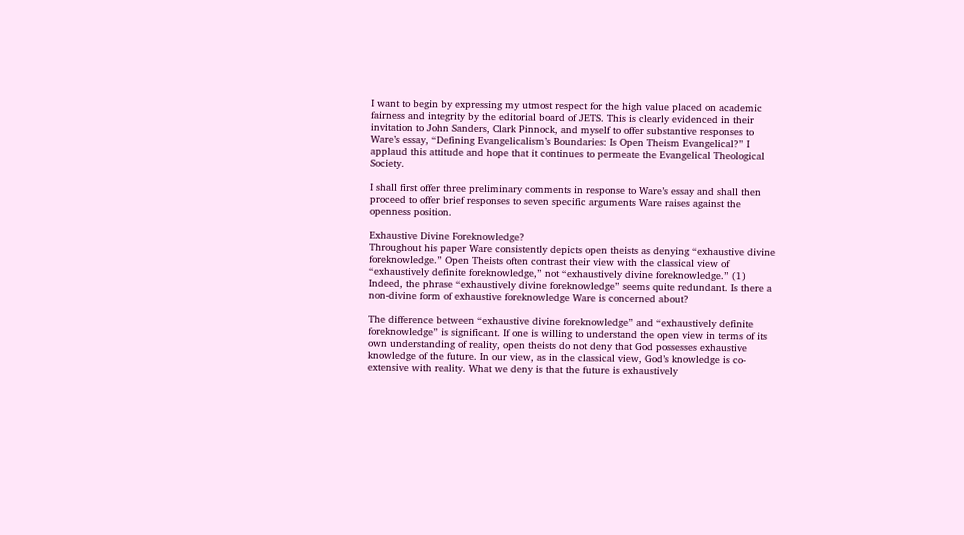I want to begin by expressing my utmost respect for the high value placed on academic fairness and integrity by the editorial board of JETS. This is clearly evidenced in their invitation to John Sanders, Clark Pinnock, and myself to offer substantive responses to Ware’s essay, “Defining Evangelicalism’s Boundaries: Is Open Theism Evangelical?” I applaud this attitude and hope that it continues to permeate the Evangelical Theological Society.

I shall first offer three preliminary comments in response to Ware’s essay and shall then proceed to offer brief responses to seven specific arguments Ware raises against the openness position.

Exhaustive Divine Foreknowledge?
Throughout his paper Ware consistently depicts open theists as denying “exhaustive divine foreknowledge.” Open Theists often contrast their view with the classical view of “exhaustively definite foreknowledge,” not “exhaustively divine foreknowledge.” (1) Indeed, the phrase “exhaustively divine foreknowledge” seems quite redundant. Is there a non-divine form of exhaustive foreknowledge Ware is concerned about?

The difference between “exhaustive divine foreknowledge” and “exhaustively definite foreknowledge” is significant. If one is willing to understand the open view in terms of its own understanding of reality, open theists do not deny that God possesses exhaustive knowledge of the future. In our view, as in the classical view, God’s knowledge is co-extensive with reality. What we deny is that the future is exhaustively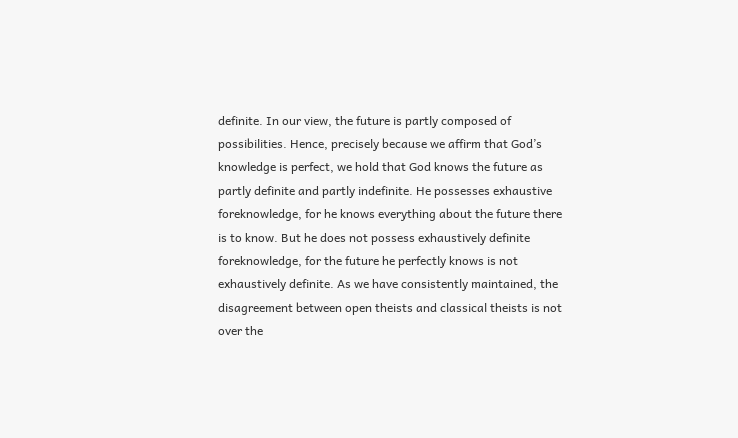definite. In our view, the future is partly composed of possibilities. Hence, precisely because we affirm that God’s knowledge is perfect, we hold that God knows the future as partly definite and partly indefinite. He possesses exhaustive foreknowledge, for he knows everything about the future there is to know. But he does not possess exhaustively definite foreknowledge, for the future he perfectly knows is not exhaustively definite. As we have consistently maintained, the disagreement between open theists and classical theists is not over the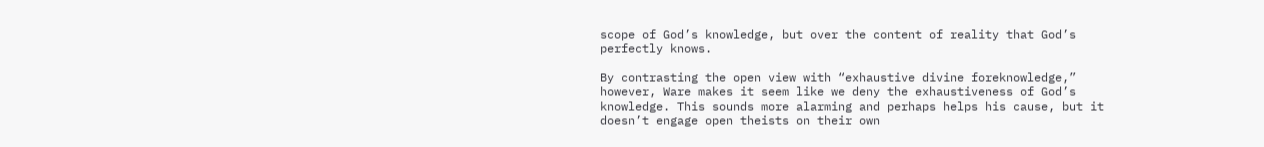scope of God’s knowledge, but over the content of reality that God’s perfectly knows.

By contrasting the open view with “exhaustive divine foreknowledge,” however, Ware makes it seem like we deny the exhaustiveness of God’s knowledge. This sounds more alarming and perhaps helps his cause, but it doesn’t engage open theists on their own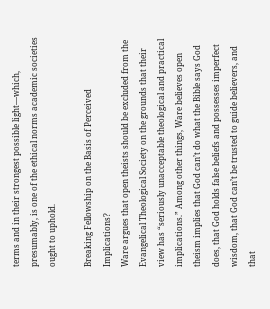terms and in their strongest possible light—which, presumably, is one of the ethical norms academic societies ought to uphold.

Breaking Fellowship on the Basis of Perceived Implications?
Ware argues that open theists should be excluded from the Evangelical Theological Society on the grounds that their view has “seriously unacceptable theological and practical implications.” Among other things, Ware believes open theism implies that God can’t do what the Bible says God does, that God holds false beliefs and possesses imperfect wisdom, that God can’t be trusted to guide believers, and that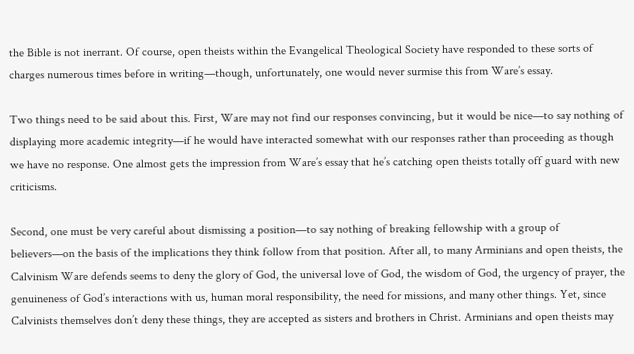the Bible is not inerrant. Of course, open theists within the Evangelical Theological Society have responded to these sorts of charges numerous times before in writing—though, unfortunately, one would never surmise this from Ware’s essay.

Two things need to be said about this. First, Ware may not find our responses convincing, but it would be nice—to say nothing of displaying more academic integrity—if he would have interacted somewhat with our responses rather than proceeding as though we have no response. One almost gets the impression from Ware’s essay that he’s catching open theists totally off guard with new criticisms.

Second, one must be very careful about dismissing a position—to say nothing of breaking fellowship with a group of believers—on the basis of the implications they think follow from that position. After all, to many Arminians and open theists, the Calvinism Ware defends seems to deny the glory of God, the universal love of God, the wisdom of God, the urgency of prayer, the genuineness of God’s interactions with us, human moral responsibility, the need for missions, and many other things. Yet, since Calvinists themselves don’t deny these things, they are accepted as sisters and brothers in Christ. Arminians and open theists may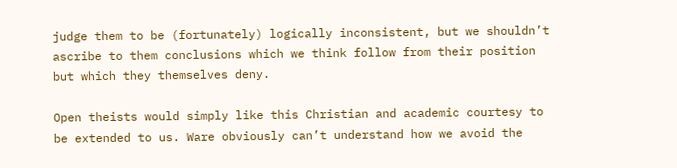judge them to be (fortunately) logically inconsistent, but we shouldn’t ascribe to them conclusions which we think follow from their position but which they themselves deny.

Open theists would simply like this Christian and academic courtesy to be extended to us. Ware obviously can’t understand how we avoid the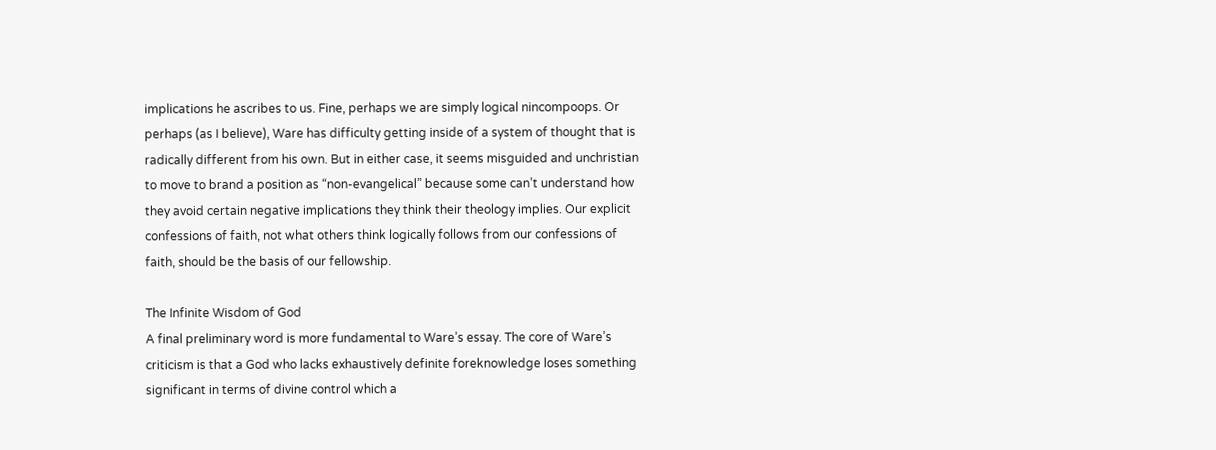implications he ascribes to us. Fine, perhaps we are simply logical nincompoops. Or perhaps (as I believe), Ware has difficulty getting inside of a system of thought that is radically different from his own. But in either case, it seems misguided and unchristian to move to brand a position as “non-evangelical” because some can’t understand how they avoid certain negative implications they think their theology implies. Our explicit confessions of faith, not what others think logically follows from our confessions of faith, should be the basis of our fellowship.

The Infinite Wisdom of God
A final preliminary word is more fundamental to Ware’s essay. The core of Ware’s criticism is that a God who lacks exhaustively definite foreknowledge loses something significant in terms of divine control which a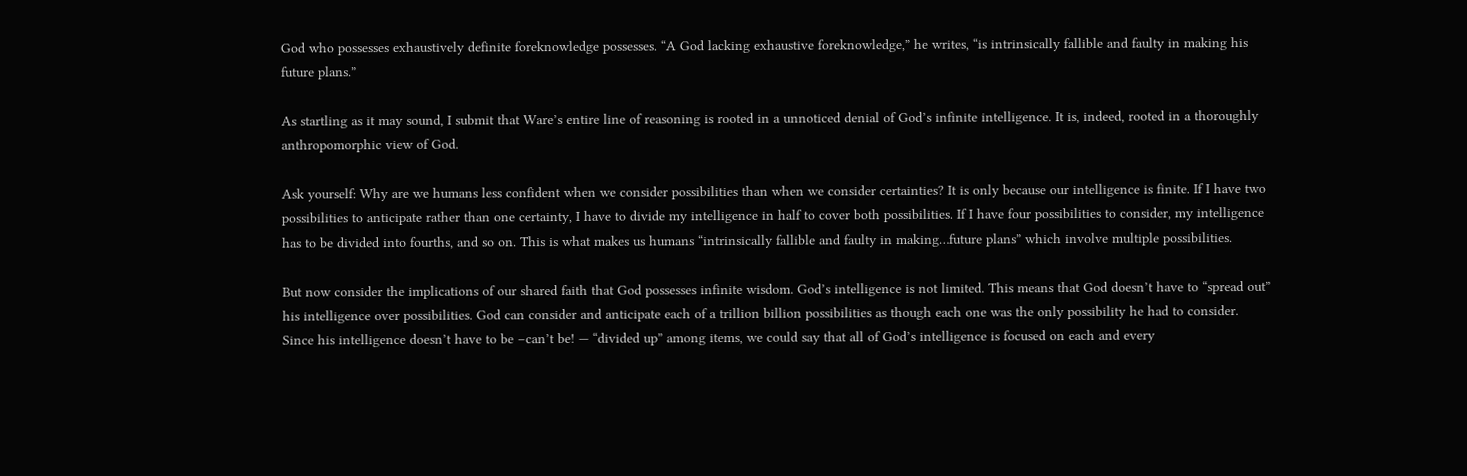God who possesses exhaustively definite foreknowledge possesses. “A God lacking exhaustive foreknowledge,” he writes, “is intrinsically fallible and faulty in making his future plans.”

As startling as it may sound, I submit that Ware’s entire line of reasoning is rooted in a unnoticed denial of God’s infinite intelligence. It is, indeed, rooted in a thoroughly anthropomorphic view of God.

Ask yourself: Why are we humans less confident when we consider possibilities than when we consider certainties? It is only because our intelligence is finite. If I have two possibilities to anticipate rather than one certainty, I have to divide my intelligence in half to cover both possibilities. If I have four possibilities to consider, my intelligence has to be divided into fourths, and so on. This is what makes us humans “intrinsically fallible and faulty in making…future plans” which involve multiple possibilities.

But now consider the implications of our shared faith that God possesses infinite wisdom. God’s intelligence is not limited. This means that God doesn’t have to “spread out” his intelligence over possibilities. God can consider and anticipate each of a trillion billion possibilities as though each one was the only possibility he had to consider. Since his intelligence doesn’t have to be –can’t be! — “divided up” among items, we could say that all of God’s intelligence is focused on each and every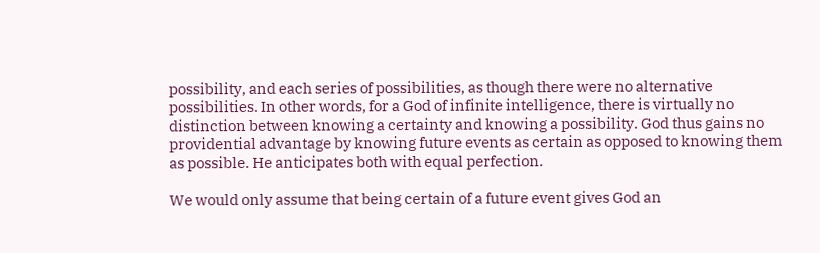possibility, and each series of possibilities, as though there were no alternative possibilities. In other words, for a God of infinite intelligence, there is virtually no distinction between knowing a certainty and knowing a possibility. God thus gains no providential advantage by knowing future events as certain as opposed to knowing them as possible. He anticipates both with equal perfection.

We would only assume that being certain of a future event gives God an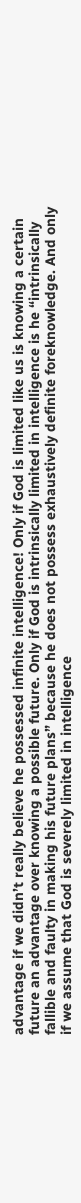advantage if we didn’t really believe he possessed infinite intelligence! Only if God is limited like us is knowing a certain future an advantage over knowing a possible future. Only if God is intrinsically limited in intelligence is he “intrinsically fallible and faulty in making his future plans” because he does not possess exhaustively definite foreknowledge. And only if we assume that God is severely limited in intelligence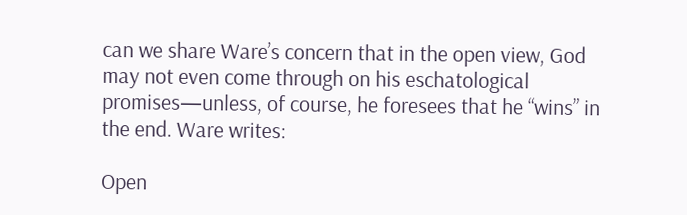can we share Ware’s concern that in the open view, God may not even come through on his eschatological promises—unless, of course, he foresees that he “wins” in the end. Ware writes:

Open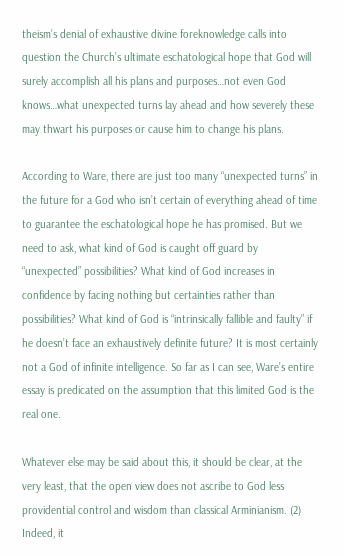theism’s denial of exhaustive divine foreknowledge calls into question the Church’s ultimate eschatological hope that God will surely accomplish all his plans and purposes…not even God knows…what unexpected turns lay ahead and how severely these may thwart his purposes or cause him to change his plans.

According to Ware, there are just too many “unexpected turns” in the future for a God who isn’t certain of everything ahead of time to guarantee the eschatological hope he has promised. But we need to ask, what kind of God is caught off guard by “unexpected” possibilities? What kind of God increases in confidence by facing nothing but certainties rather than possibilities? What kind of God is “intrinsically fallible and faulty” if he doesn’t face an exhaustively definite future? It is most certainly not a God of infinite intelligence. So far as I can see, Ware’s entire essay is predicated on the assumption that this limited God is the real one.

Whatever else may be said about this, it should be clear, at the very least, that the open view does not ascribe to God less providential control and wisdom than classical Arminianism. (2) Indeed, it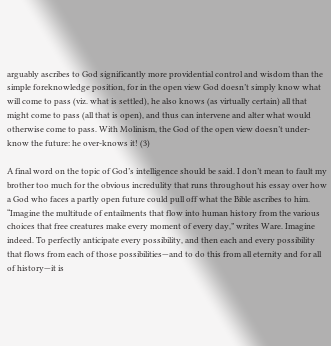arguably ascribes to God significantly more providential control and wisdom than the simple foreknowledge position, for in the open view God doesn’t simply know what will come to pass (viz. what is settled), he also knows (as virtually certain) all that might come to pass (all that is open), and thus can intervene and alter what would otherwise come to pass. With Molinism, the God of the open view doesn’t under-know the future: he over-knows it! (3)

A final word on the topic of God’s intelligence should be said. I don’t mean to fault my brother too much for the obvious incredulity that runs throughout his essay over how a God who faces a partly open future could pull off what the Bible ascribes to him. “Imagine the multitude of entailments that flow into human history from the various choices that free creatures make every moment of every day,” writes Ware. Imagine indeed. To perfectly anticipate every possibility, and then each and every possibility that flows from each of those possibilities—and to do this from all eternity and for all of history—it is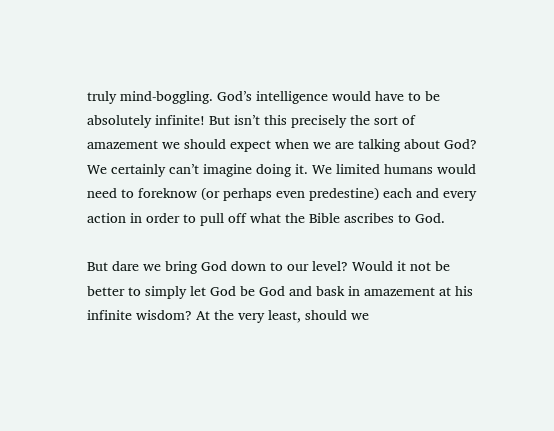truly mind-boggling. God’s intelligence would have to be absolutely infinite! But isn’t this precisely the sort of amazement we should expect when we are talking about God? We certainly can’t imagine doing it. We limited humans would need to foreknow (or perhaps even predestine) each and every action in order to pull off what the Bible ascribes to God.

But dare we bring God down to our level? Would it not be better to simply let God be God and bask in amazement at his infinite wisdom? At the very least, should we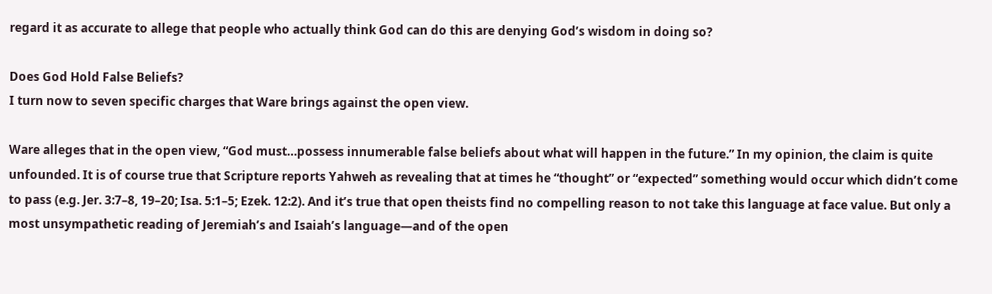regard it as accurate to allege that people who actually think God can do this are denying God’s wisdom in doing so?

Does God Hold False Beliefs?
I turn now to seven specific charges that Ware brings against the open view.

Ware alleges that in the open view, “God must…possess innumerable false beliefs about what will happen in the future.” In my opinion, the claim is quite unfounded. It is of course true that Scripture reports Yahweh as revealing that at times he “thought” or “expected” something would occur which didn’t come to pass (e.g. Jer. 3:7–8, 19–20; Isa. 5:1–5; Ezek. 12:2). And it’s true that open theists find no compelling reason to not take this language at face value. But only a most unsympathetic reading of Jeremiah’s and Isaiah’s language—and of the open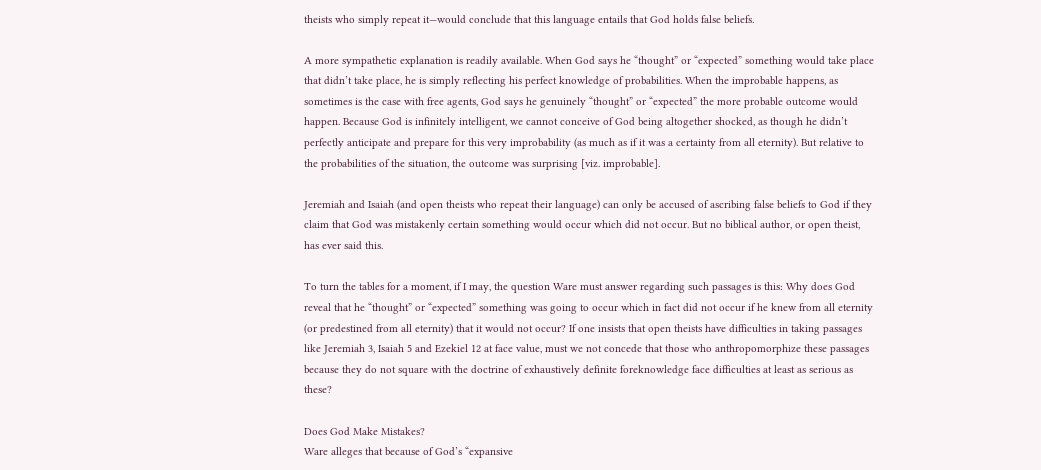theists who simply repeat it—would conclude that this language entails that God holds false beliefs.

A more sympathetic explanation is readily available. When God says he “thought” or “expected” something would take place that didn’t take place, he is simply reflecting his perfect knowledge of probabilities. When the improbable happens, as sometimes is the case with free agents, God says he genuinely “thought” or “expected” the more probable outcome would happen. Because God is infinitely intelligent, we cannot conceive of God being altogether shocked, as though he didn’t perfectly anticipate and prepare for this very improbability (as much as if it was a certainty from all eternity). But relative to the probabilities of the situation, the outcome was surprising [viz. improbable].

Jeremiah and Isaiah (and open theists who repeat their language) can only be accused of ascribing false beliefs to God if they claim that God was mistakenly certain something would occur which did not occur. But no biblical author, or open theist, has ever said this.

To turn the tables for a moment, if I may, the question Ware must answer regarding such passages is this: Why does God reveal that he “thought” or “expected” something was going to occur which in fact did not occur if he knew from all eternity (or predestined from all eternity) that it would not occur? If one insists that open theists have difficulties in taking passages like Jeremiah 3, Isaiah 5 and Ezekiel 12 at face value, must we not concede that those who anthropomorphize these passages because they do not square with the doctrine of exhaustively definite foreknowledge face difficulties at least as serious as these?

Does God Make Mistakes?
Ware alleges that because of God’s “expansive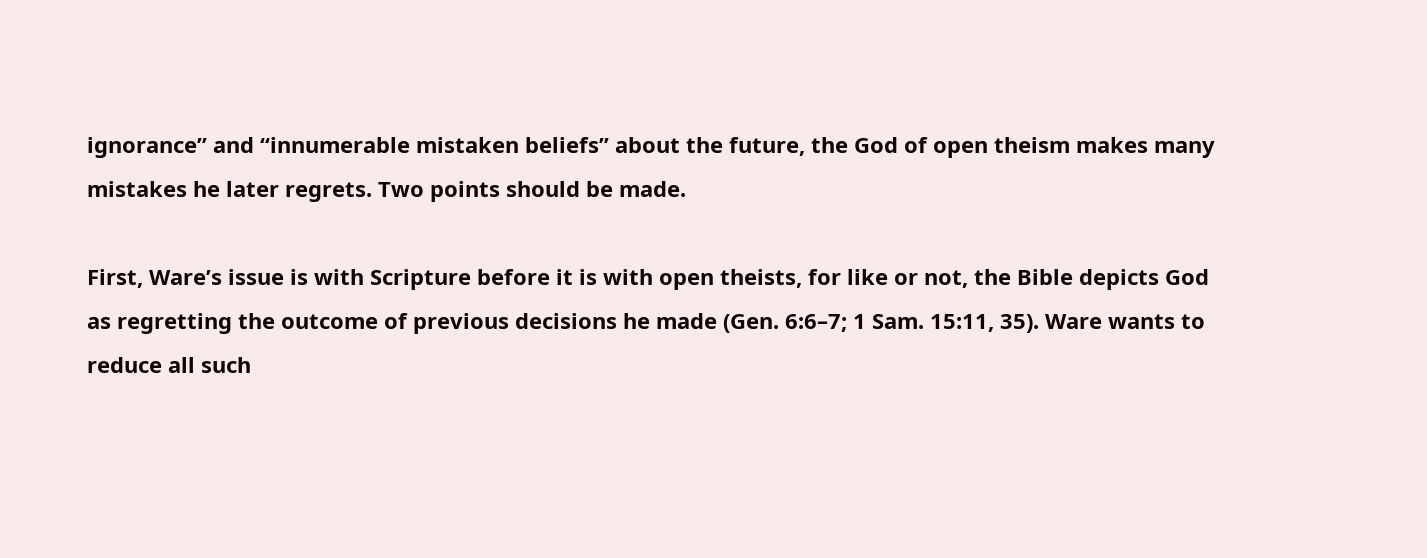ignorance” and “innumerable mistaken beliefs” about the future, the God of open theism makes many mistakes he later regrets. Two points should be made.

First, Ware’s issue is with Scripture before it is with open theists, for like or not, the Bible depicts God as regretting the outcome of previous decisions he made (Gen. 6:6–7; 1 Sam. 15:11, 35). Ware wants to reduce all such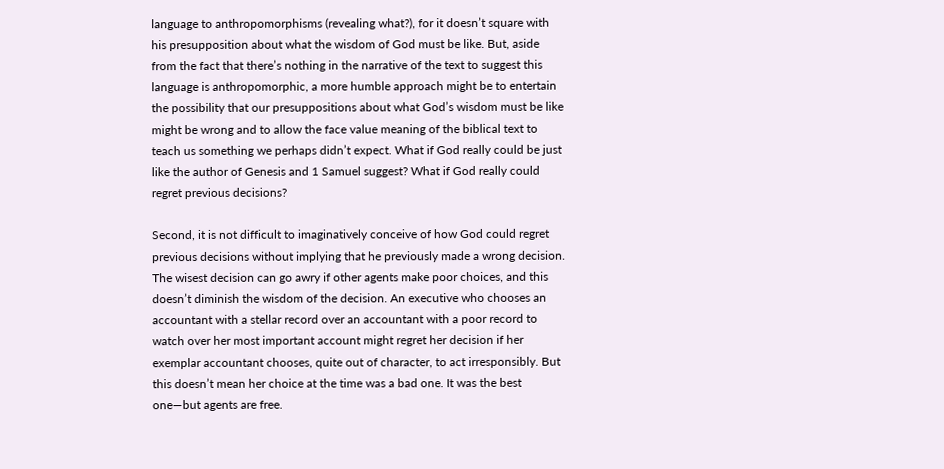language to anthropomorphisms (revealing what?), for it doesn’t square with his presupposition about what the wisdom of God must be like. But, aside from the fact that there’s nothing in the narrative of the text to suggest this language is anthropomorphic, a more humble approach might be to entertain the possibility that our presuppositions about what God’s wisdom must be like might be wrong and to allow the face value meaning of the biblical text to teach us something we perhaps didn’t expect. What if God really could be just like the author of Genesis and 1 Samuel suggest? What if God really could regret previous decisions?

Second, it is not difficult to imaginatively conceive of how God could regret previous decisions without implying that he previously made a wrong decision. The wisest decision can go awry if other agents make poor choices, and this doesn’t diminish the wisdom of the decision. An executive who chooses an accountant with a stellar record over an accountant with a poor record to watch over her most important account might regret her decision if her exemplar accountant chooses, quite out of character, to act irresponsibly. But this doesn’t mean her choice at the time was a bad one. It was the best one—but agents are free.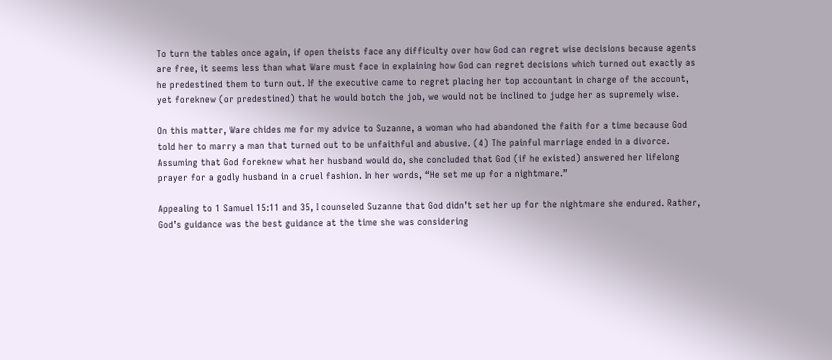To turn the tables once again, if open theists face any difficulty over how God can regret wise decisions because agents are free, it seems less than what Ware must face in explaining how God can regret decisions which turned out exactly as he predestined them to turn out. If the executive came to regret placing her top accountant in charge of the account, yet foreknew (or predestined) that he would botch the job, we would not be inclined to judge her as supremely wise.

On this matter, Ware chides me for my advice to Suzanne, a woman who had abandoned the faith for a time because God told her to marry a man that turned out to be unfaithful and abusive. (4) The painful marriage ended in a divorce. Assuming that God foreknew what her husband would do, she concluded that God (if he existed) answered her lifelong prayer for a godly husband in a cruel fashion. In her words, “He set me up for a nightmare.”

Appealing to 1 Samuel 15:11 and 35, I counseled Suzanne that God didn’t set her up for the nightmare she endured. Rather, God’s guidance was the best guidance at the time she was considering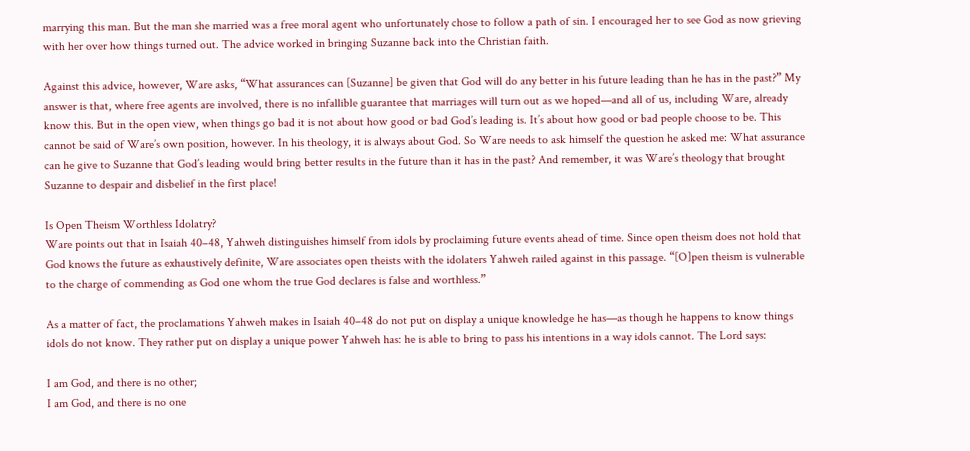marrying this man. But the man she married was a free moral agent who unfortunately chose to follow a path of sin. I encouraged her to see God as now grieving with her over how things turned out. The advice worked in bringing Suzanne back into the Christian faith.

Against this advice, however, Ware asks, “What assurances can [Suzanne] be given that God will do any better in his future leading than he has in the past?” My answer is that, where free agents are involved, there is no infallible guarantee that marriages will turn out as we hoped—and all of us, including Ware, already know this. But in the open view, when things go bad it is not about how good or bad God’s leading is. It’s about how good or bad people choose to be. This cannot be said of Ware’s own position, however. In his theology, it is always about God. So Ware needs to ask himself the question he asked me: What assurance can he give to Suzanne that God’s leading would bring better results in the future than it has in the past? And remember, it was Ware’s theology that brought Suzanne to despair and disbelief in the first place!

Is Open Theism Worthless Idolatry?
Ware points out that in Isaiah 40–48, Yahweh distinguishes himself from idols by proclaiming future events ahead of time. Since open theism does not hold that God knows the future as exhaustively definite, Ware associates open theists with the idolaters Yahweh railed against in this passage. “[O]pen theism is vulnerable to the charge of commending as God one whom the true God declares is false and worthless.”

As a matter of fact, the proclamations Yahweh makes in Isaiah 40–48 do not put on display a unique knowledge he has—as though he happens to know things idols do not know. They rather put on display a unique power Yahweh has: he is able to bring to pass his intentions in a way idols cannot. The Lord says:

I am God, and there is no other;
I am God, and there is no one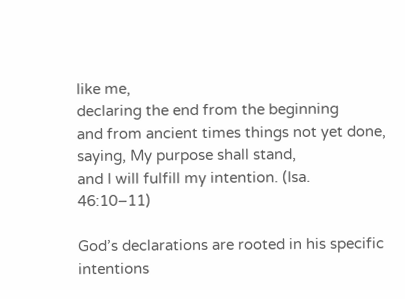like me,
declaring the end from the beginning
and from ancient times things not yet done,
saying, My purpose shall stand,
and I will fulfill my intention. (Isa. 46:10–11)

God’s declarations are rooted in his specific intentions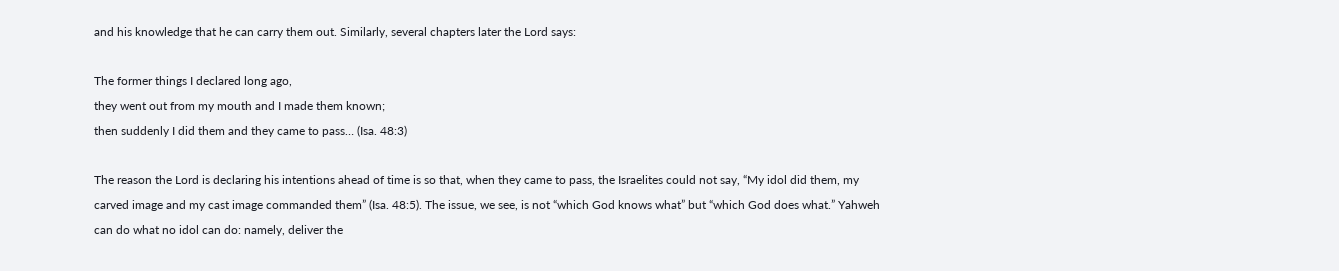and his knowledge that he can carry them out. Similarly, several chapters later the Lord says:

The former things I declared long ago,
they went out from my mouth and I made them known;
then suddenly I did them and they came to pass… (Isa. 48:3)

The reason the Lord is declaring his intentions ahead of time is so that, when they came to pass, the Israelites could not say, “My idol did them, my carved image and my cast image commanded them” (Isa. 48:5). The issue, we see, is not “which God knows what” but “which God does what.” Yahweh can do what no idol can do: namely, deliver the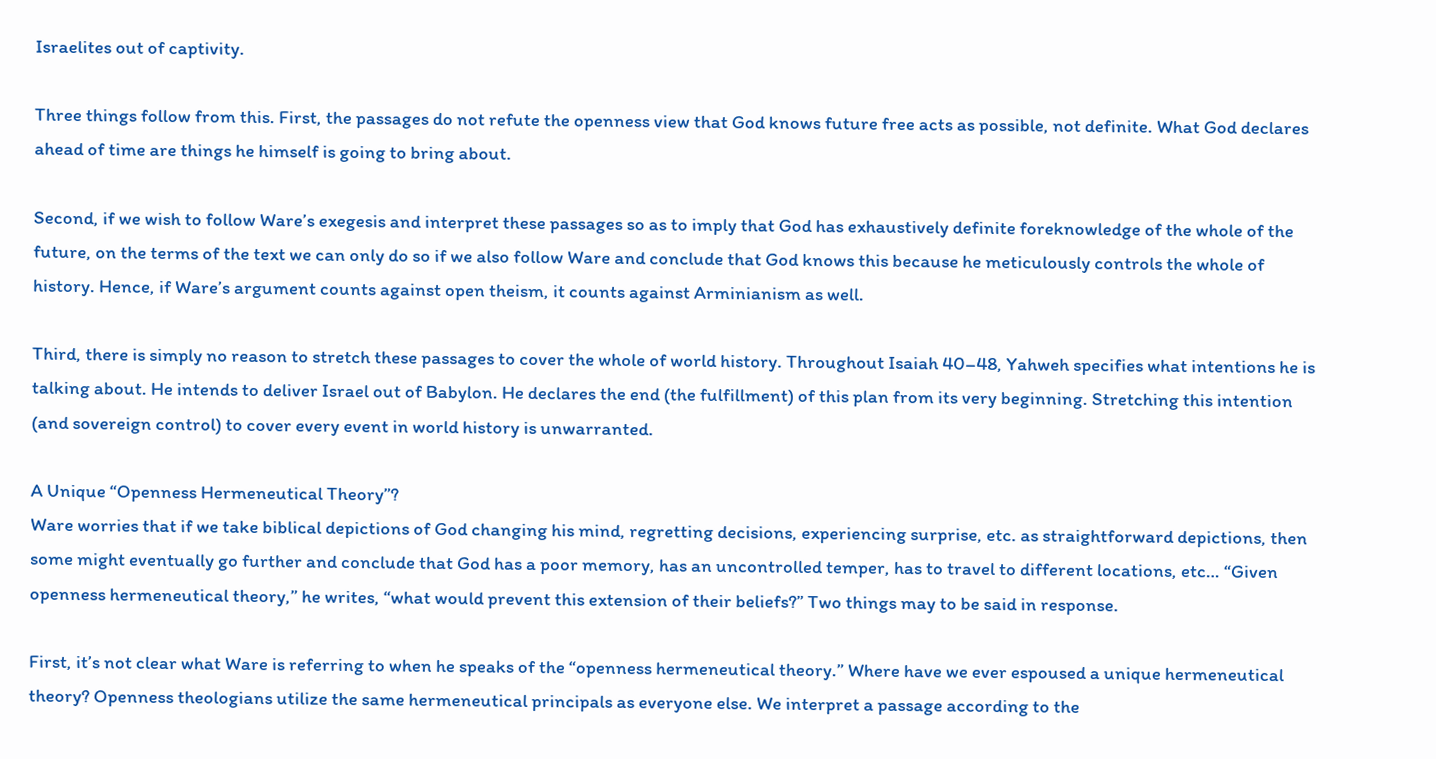Israelites out of captivity.

Three things follow from this. First, the passages do not refute the openness view that God knows future free acts as possible, not definite. What God declares ahead of time are things he himself is going to bring about.

Second, if we wish to follow Ware’s exegesis and interpret these passages so as to imply that God has exhaustively definite foreknowledge of the whole of the future, on the terms of the text we can only do so if we also follow Ware and conclude that God knows this because he meticulously controls the whole of history. Hence, if Ware’s argument counts against open theism, it counts against Arminianism as well.

Third, there is simply no reason to stretch these passages to cover the whole of world history. Throughout Isaiah 40–48, Yahweh specifies what intentions he is talking about. He intends to deliver Israel out of Babylon. He declares the end (the fulfillment) of this plan from its very beginning. Stretching this intention (and sovereign control) to cover every event in world history is unwarranted.

A Unique “Openness Hermeneutical Theory”?
Ware worries that if we take biblical depictions of God changing his mind, regretting decisions, experiencing surprise, etc. as straightforward depictions, then some might eventually go further and conclude that God has a poor memory, has an uncontrolled temper, has to travel to different locations, etc… “Given openness hermeneutical theory,” he writes, “what would prevent this extension of their beliefs?” Two things may to be said in response.

First, it’s not clear what Ware is referring to when he speaks of the “openness hermeneutical theory.” Where have we ever espoused a unique hermeneutical theory? Openness theologians utilize the same hermeneutical principals as everyone else. We interpret a passage according to the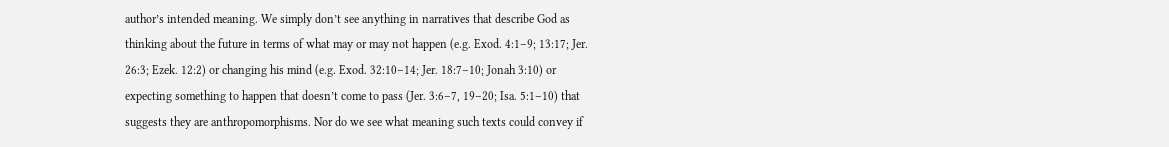author’s intended meaning. We simply don’t see anything in narratives that describe God as thinking about the future in terms of what may or may not happen (e.g. Exod. 4:1–9; 13:17; Jer. 26:3; Ezek. 12:2) or changing his mind (e.g. Exod. 32:10–14; Jer. 18:7–10; Jonah 3:10) or expecting something to happen that doesn’t come to pass (Jer. 3:6–7, 19–20; Isa. 5:1–10) that suggests they are anthropomorphisms. Nor do we see what meaning such texts could convey if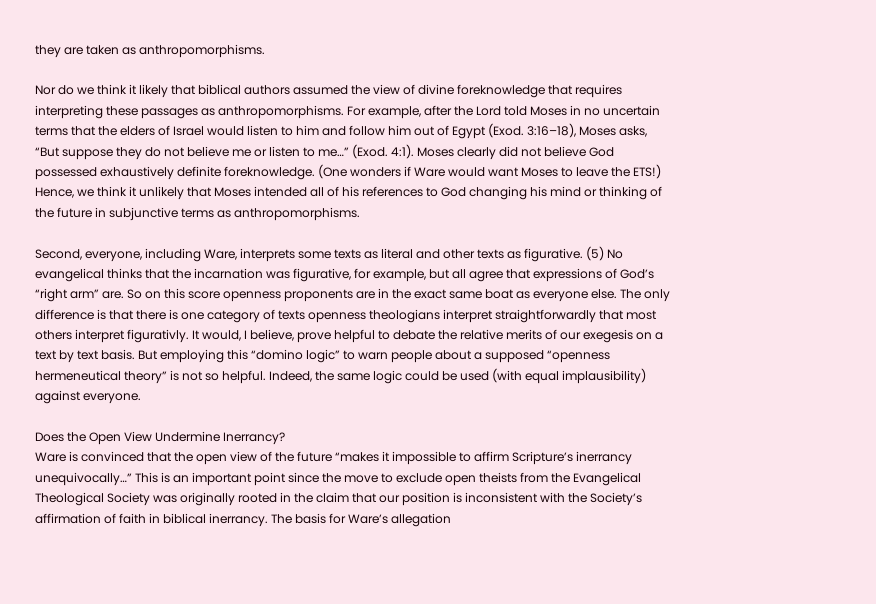they are taken as anthropomorphisms.

Nor do we think it likely that biblical authors assumed the view of divine foreknowledge that requires interpreting these passages as anthropomorphisms. For example, after the Lord told Moses in no uncertain terms that the elders of Israel would listen to him and follow him out of Egypt (Exod. 3:16–18), Moses asks, “But suppose they do not believe me or listen to me…” (Exod. 4:1). Moses clearly did not believe God possessed exhaustively definite foreknowledge. (One wonders if Ware would want Moses to leave the ETS!) Hence, we think it unlikely that Moses intended all of his references to God changing his mind or thinking of the future in subjunctive terms as anthropomorphisms.

Second, everyone, including Ware, interprets some texts as literal and other texts as figurative. (5) No evangelical thinks that the incarnation was figurative, for example, but all agree that expressions of God’s “right arm” are. So on this score openness proponents are in the exact same boat as everyone else. The only difference is that there is one category of texts openness theologians interpret straightforwardly that most others interpret figurativly. It would, I believe, prove helpful to debate the relative merits of our exegesis on a text by text basis. But employing this “domino logic” to warn people about a supposed “openness hermeneutical theory” is not so helpful. Indeed, the same logic could be used (with equal implausibility) against everyone.

Does the Open View Undermine Inerrancy?
Ware is convinced that the open view of the future “makes it impossible to affirm Scripture’s inerrancy unequivocally…” This is an important point since the move to exclude open theists from the Evangelical Theological Society was originally rooted in the claim that our position is inconsistent with the Society’s affirmation of faith in biblical inerrancy. The basis for Ware’s allegation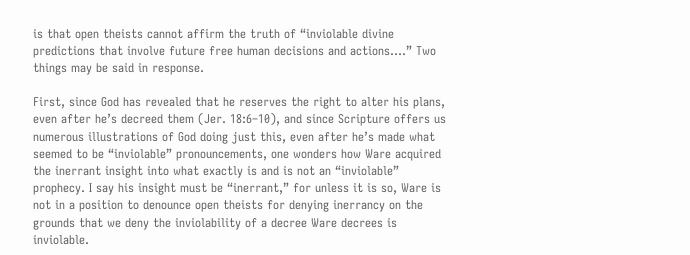is that open theists cannot affirm the truth of “inviolable divine predictions that involve future free human decisions and actions….” Two things may be said in response.

First, since God has revealed that he reserves the right to alter his plans, even after he’s decreed them (Jer. 18:6–10), and since Scripture offers us numerous illustrations of God doing just this, even after he’s made what seemed to be “inviolable” pronouncements, one wonders how Ware acquired the inerrant insight into what exactly is and is not an “inviolable” prophecy. I say his insight must be “inerrant,” for unless it is so, Ware is not in a position to denounce open theists for denying inerrancy on the grounds that we deny the inviolability of a decree Ware decrees is inviolable.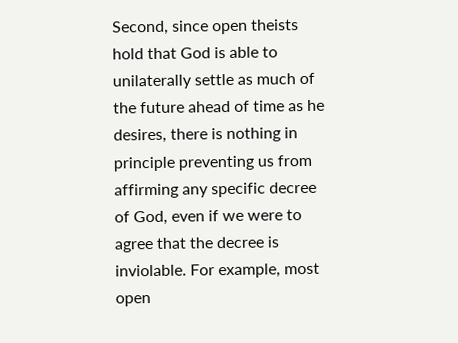Second, since open theists hold that God is able to unilaterally settle as much of the future ahead of time as he desires, there is nothing in principle preventing us from affirming any specific decree of God, even if we were to agree that the decree is inviolable. For example, most open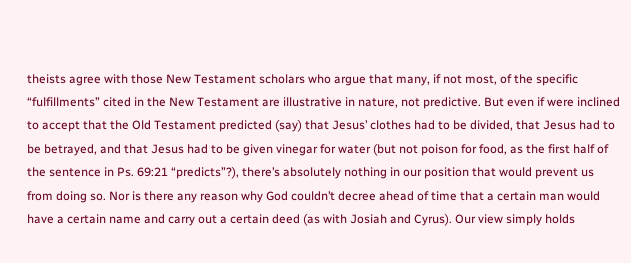theists agree with those New Testament scholars who argue that many, if not most, of the specific “fulfillments” cited in the New Testament are illustrative in nature, not predictive. But even if were inclined to accept that the Old Testament predicted (say) that Jesus’ clothes had to be divided, that Jesus had to be betrayed, and that Jesus had to be given vinegar for water (but not poison for food, as the first half of the sentence in Ps. 69:21 “predicts”?), there’s absolutely nothing in our position that would prevent us from doing so. Nor is there any reason why God couldn’t decree ahead of time that a certain man would have a certain name and carry out a certain deed (as with Josiah and Cyrus). Our view simply holds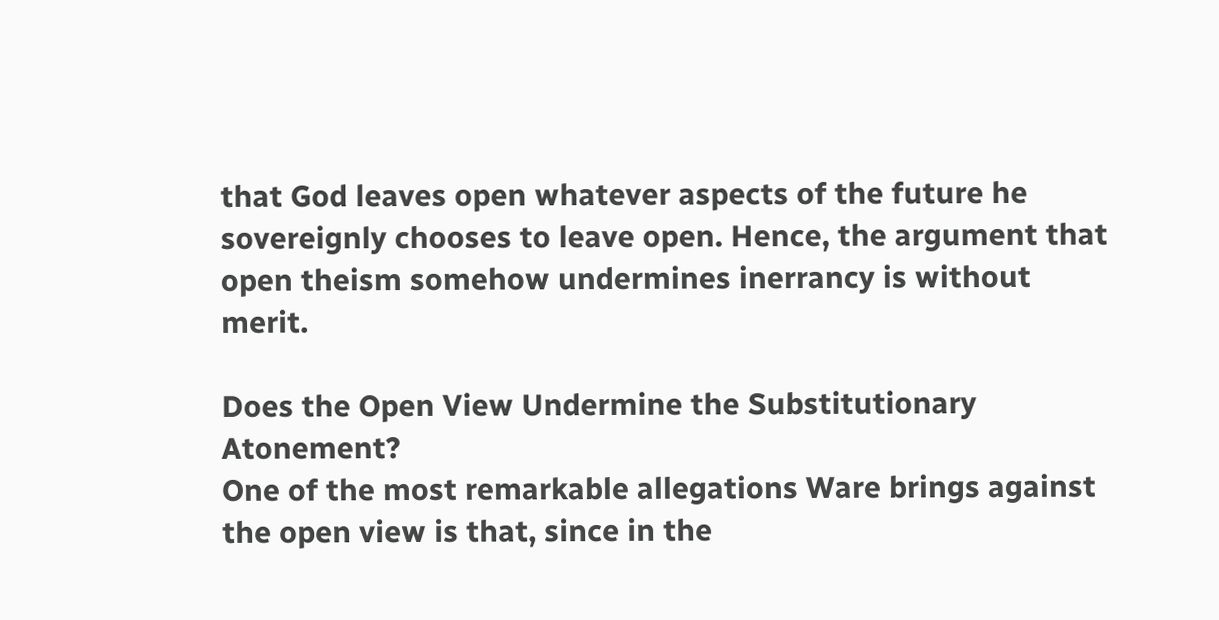that God leaves open whatever aspects of the future he sovereignly chooses to leave open. Hence, the argument that open theism somehow undermines inerrancy is without merit.

Does the Open View Undermine the Substitutionary Atonement?
One of the most remarkable allegations Ware brings against the open view is that, since in the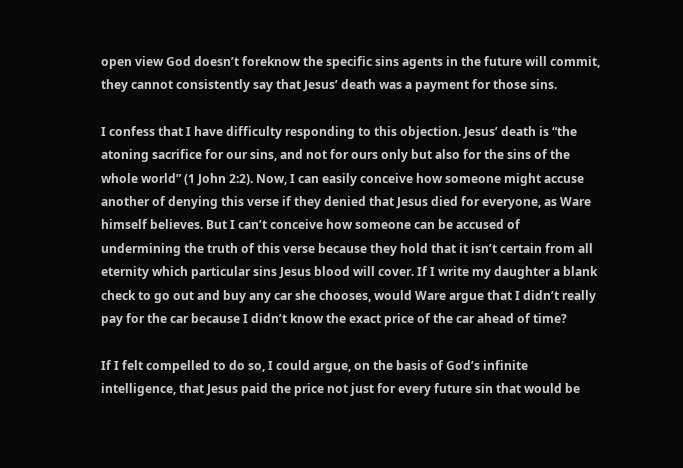open view God doesn’t foreknow the specific sins agents in the future will commit, they cannot consistently say that Jesus’ death was a payment for those sins.

I confess that I have difficulty responding to this objection. Jesus’ death is “the atoning sacrifice for our sins, and not for ours only but also for the sins of the whole world” (1 John 2:2). Now, I can easily conceive how someone might accuse another of denying this verse if they denied that Jesus died for everyone, as Ware himself believes. But I can’t conceive how someone can be accused of undermining the truth of this verse because they hold that it isn’t certain from all eternity which particular sins Jesus blood will cover. If I write my daughter a blank check to go out and buy any car she chooses, would Ware argue that I didn’t really pay for the car because I didn’t know the exact price of the car ahead of time?

If I felt compelled to do so, I could argue, on the basis of God’s infinite intelligence, that Jesus paid the price not just for every future sin that would be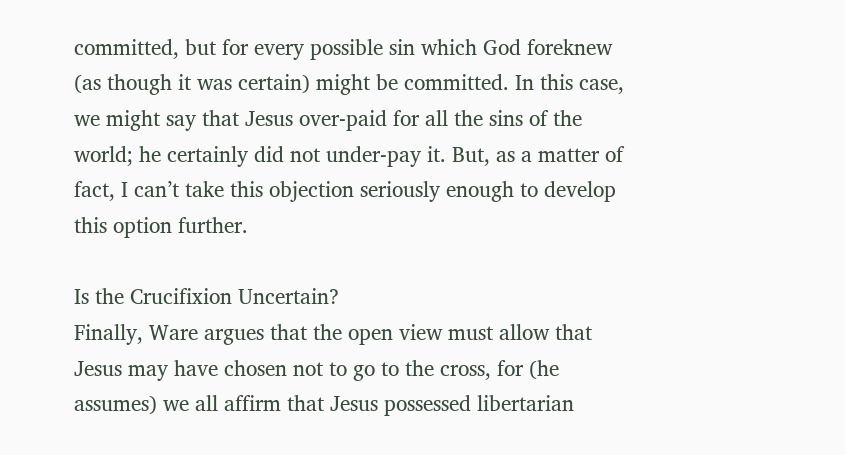committed, but for every possible sin which God foreknew (as though it was certain) might be committed. In this case, we might say that Jesus over-paid for all the sins of the world; he certainly did not under-pay it. But, as a matter of fact, I can’t take this objection seriously enough to develop this option further.

Is the Crucifixion Uncertain?
Finally, Ware argues that the open view must allow that Jesus may have chosen not to go to the cross, for (he assumes) we all affirm that Jesus possessed libertarian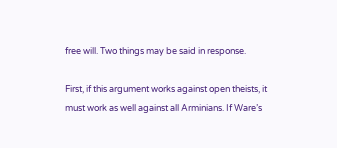free will. Two things may be said in response.

First, if this argument works against open theists, it must work as well against all Arminians. If Ware’s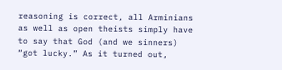reasoning is correct, all Arminians as well as open theists simply have to say that God (and we sinners) “got lucky.” As it turned out,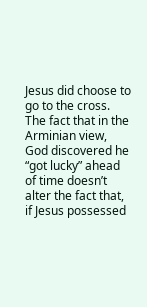Jesus did choose to go to the cross. The fact that in the Arminian view, God discovered he “got lucky” ahead of time doesn’t alter the fact that, if Jesus possessed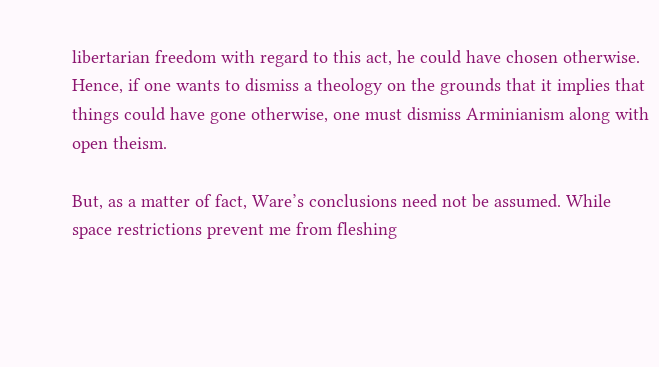libertarian freedom with regard to this act, he could have chosen otherwise. Hence, if one wants to dismiss a theology on the grounds that it implies that things could have gone otherwise, one must dismiss Arminianism along with open theism.

But, as a matter of fact, Ware’s conclusions need not be assumed. While space restrictions prevent me from fleshing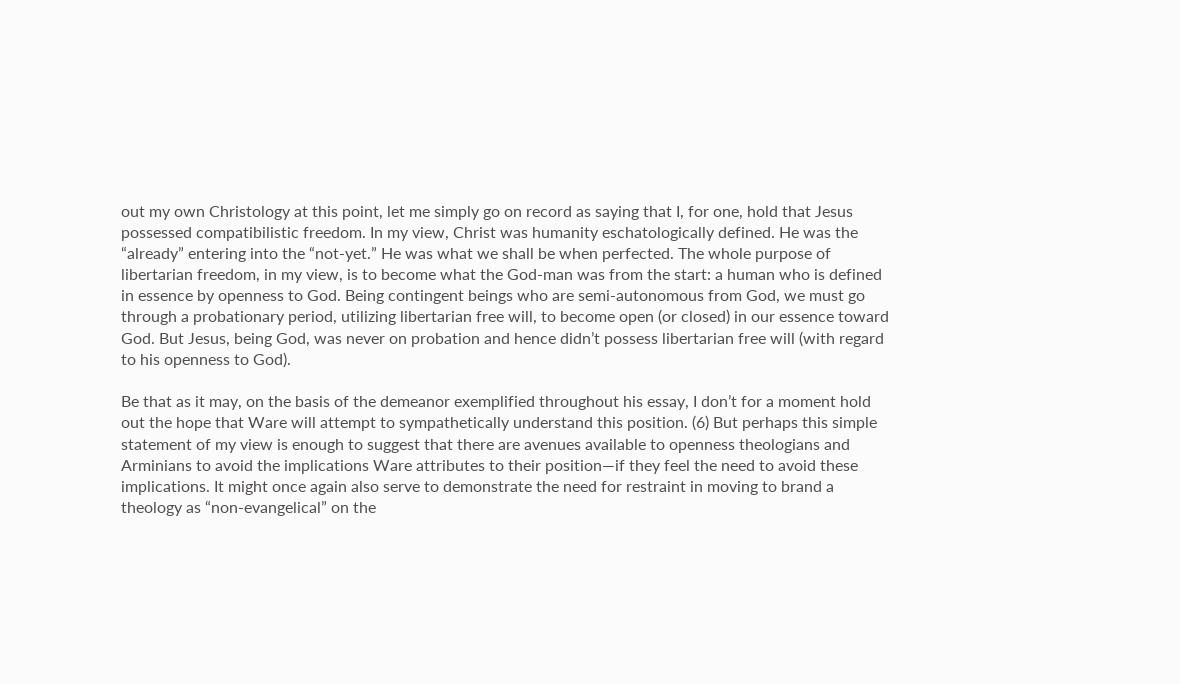out my own Christology at this point, let me simply go on record as saying that I, for one, hold that Jesus possessed compatibilistic freedom. In my view, Christ was humanity eschatologically defined. He was the “already” entering into the “not-yet.” He was what we shall be when perfected. The whole purpose of libertarian freedom, in my view, is to become what the God-man was from the start: a human who is defined in essence by openness to God. Being contingent beings who are semi-autonomous from God, we must go through a probationary period, utilizing libertarian free will, to become open (or closed) in our essence toward God. But Jesus, being God, was never on probation and hence didn’t possess libertarian free will (with regard to his openness to God).

Be that as it may, on the basis of the demeanor exemplified throughout his essay, I don’t for a moment hold out the hope that Ware will attempt to sympathetically understand this position. (6) But perhaps this simple statement of my view is enough to suggest that there are avenues available to openness theologians and Arminians to avoid the implications Ware attributes to their position—if they feel the need to avoid these implications. It might once again also serve to demonstrate the need for restraint in moving to brand a theology as “non-evangelical” on the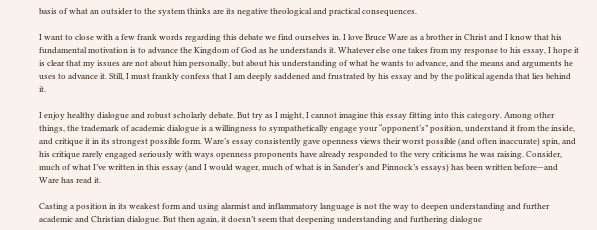basis of what an outsider to the system thinks are its negative theological and practical consequences.

I want to close with a few frank words regarding this debate we find ourselves in. I love Bruce Ware as a brother in Christ and I know that his fundamental motivation is to advance the Kingdom of God as he understands it. Whatever else one takes from my response to his essay, I hope it is clear that my issues are not about him personally, but about his understanding of what he wants to advance, and the means and arguments he uses to advance it. Still, I must frankly confess that I am deeply saddened and frustrated by his essay and by the political agenda that lies behind it.

I enjoy healthy dialogue and robust scholarly debate. But try as I might, I cannot imagine this essay fitting into this category. Among other things, the trademark of academic dialogue is a willingness to sympathetically engage your “opponent’s” position, understand it from the inside, and critique it in its strongest possible form. Ware’s essay consistently gave openness views their worst possible (and often inaccurate) spin, and his critique rarely engaged seriously with ways openness proponents have already responded to the very criticisms he was raising. Consider, much of what I’ve written in this essay (and I would wager, much of what is in Sander’s and Pinnock’s essays) has been written before—and Ware has read it.

Casting a position in its weakest form and using alarmist and inflammatory language is not the way to deepen understanding and further academic and Christian dialogue. But then again, it doesn’t seem that deepening understanding and furthering dialogue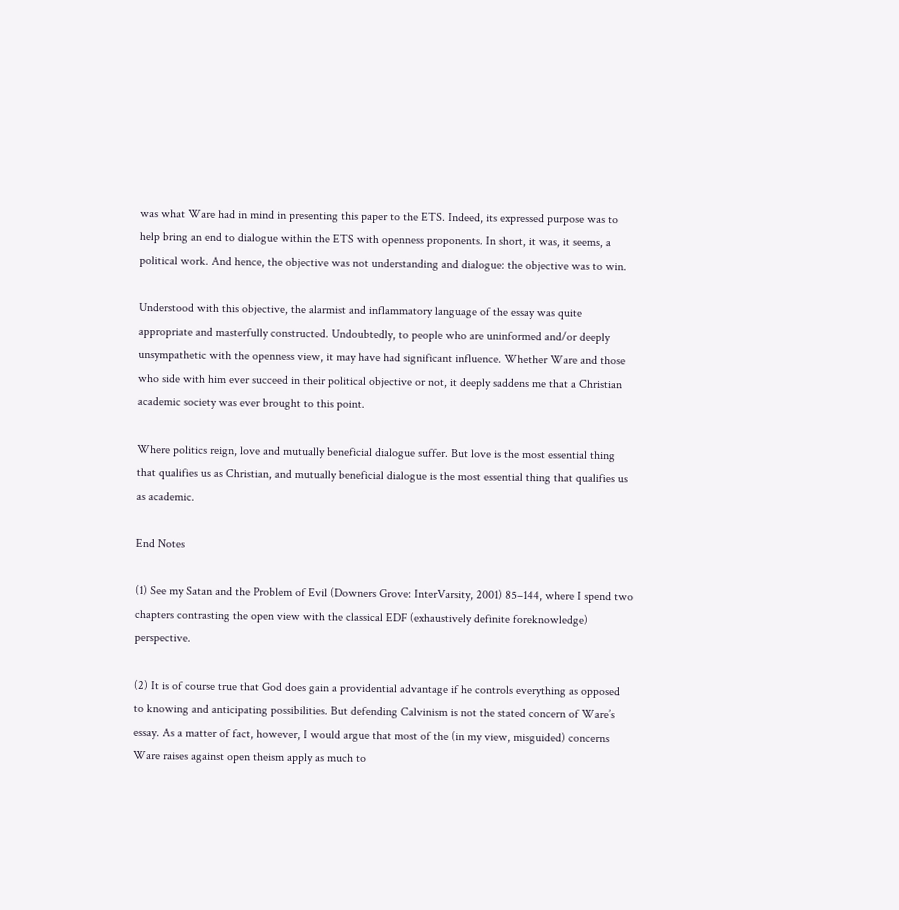was what Ware had in mind in presenting this paper to the ETS. Indeed, its expressed purpose was to help bring an end to dialogue within the ETS with openness proponents. In short, it was, it seems, a political work. And hence, the objective was not understanding and dialogue: the objective was to win.

Understood with this objective, the alarmist and inflammatory language of the essay was quite appropriate and masterfully constructed. Undoubtedly, to people who are uninformed and/or deeply unsympathetic with the openness view, it may have had significant influence. Whether Ware and those who side with him ever succeed in their political objective or not, it deeply saddens me that a Christian academic society was ever brought to this point.

Where politics reign, love and mutually beneficial dialogue suffer. But love is the most essential thing that qualifies us as Christian, and mutually beneficial dialogue is the most essential thing that qualifies us as academic.

End Notes

(1) See my Satan and the Problem of Evil (Downers Grove: InterVarsity, 2001) 85–144, where I spend two chapters contrasting the open view with the classical EDF (exhaustively definite foreknowledge) perspective.

(2) It is of course true that God does gain a providential advantage if he controls everything as opposed to knowing and anticipating possibilities. But defending Calvinism is not the stated concern of Ware’s essay. As a matter of fact, however, I would argue that most of the (in my view, misguided) concerns Ware raises against open theism apply as much to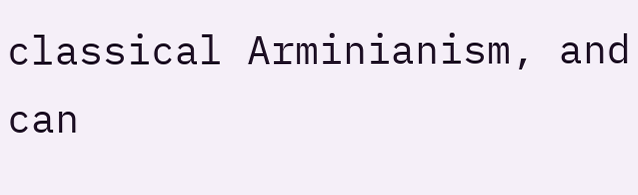classical Arminianism, and can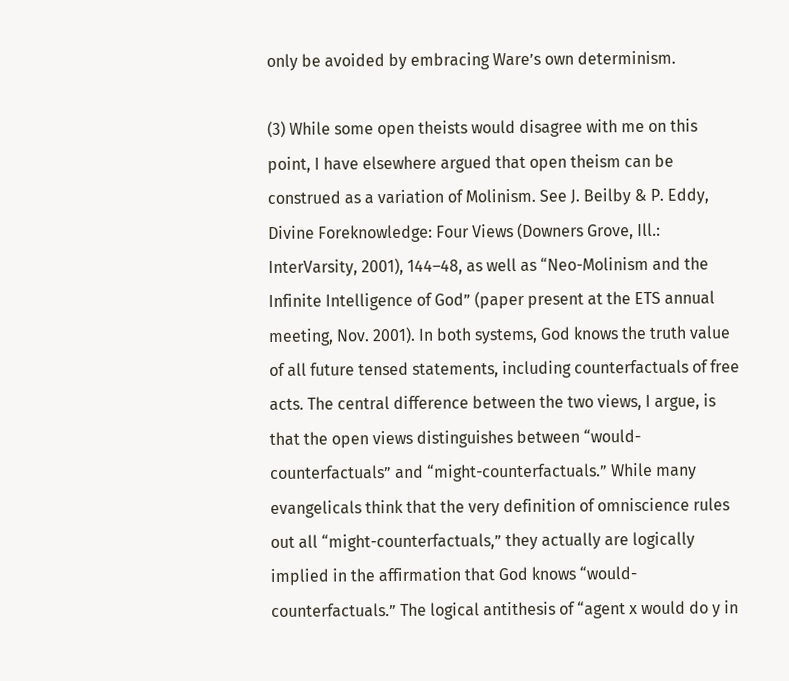only be avoided by embracing Ware’s own determinism.

(3) While some open theists would disagree with me on this point, I have elsewhere argued that open theism can be construed as a variation of Molinism. See J. Beilby & P. Eddy, Divine Foreknowledge: Four Views (Downers Grove, Ill.: InterVarsity, 2001), 144–48, as well as “Neo-Molinism and the Infinite Intelligence of God” (paper present at the ETS annual meeting, Nov. 2001). In both systems, God knows the truth value of all future tensed statements, including counterfactuals of free acts. The central difference between the two views, I argue, is that the open views distinguishes between “would-counterfactuals” and “might-counterfactuals.” While many evangelicals think that the very definition of omniscience rules out all “might-counterfactuals,” they actually are logically implied in the affirmation that God knows “would-counterfactuals.” The logical antithesis of “agent x would do y in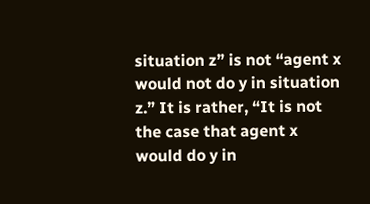situation z” is not “agent x would not do y in situation z.” It is rather, “It is not the case that agent x would do y in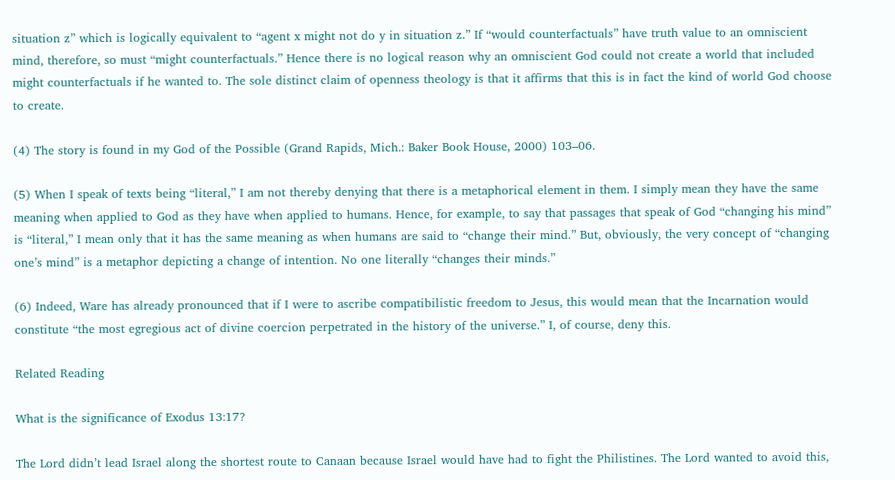situation z” which is logically equivalent to “agent x might not do y in situation z.” If “would counterfactuals” have truth value to an omniscient mind, therefore, so must “might counterfactuals.” Hence there is no logical reason why an omniscient God could not create a world that included might counterfactuals if he wanted to. The sole distinct claim of openness theology is that it affirms that this is in fact the kind of world God choose to create.

(4) The story is found in my God of the Possible (Grand Rapids, Mich.: Baker Book House, 2000) 103–06.

(5) When I speak of texts being “literal,” I am not thereby denying that there is a metaphorical element in them. I simply mean they have the same meaning when applied to God as they have when applied to humans. Hence, for example, to say that passages that speak of God “changing his mind” is “literal,” I mean only that it has the same meaning as when humans are said to “change their mind.” But, obviously, the very concept of “changing one’s mind” is a metaphor depicting a change of intention. No one literally “changes their minds.”

(6) Indeed, Ware has already pronounced that if I were to ascribe compatibilistic freedom to Jesus, this would mean that the Incarnation would constitute “the most egregious act of divine coercion perpetrated in the history of the universe.” I, of course, deny this.

Related Reading

What is the significance of Exodus 13:17?

The Lord didn’t lead Israel along the shortest route to Canaan because Israel would have had to fight the Philistines. The Lord wanted to avoid this,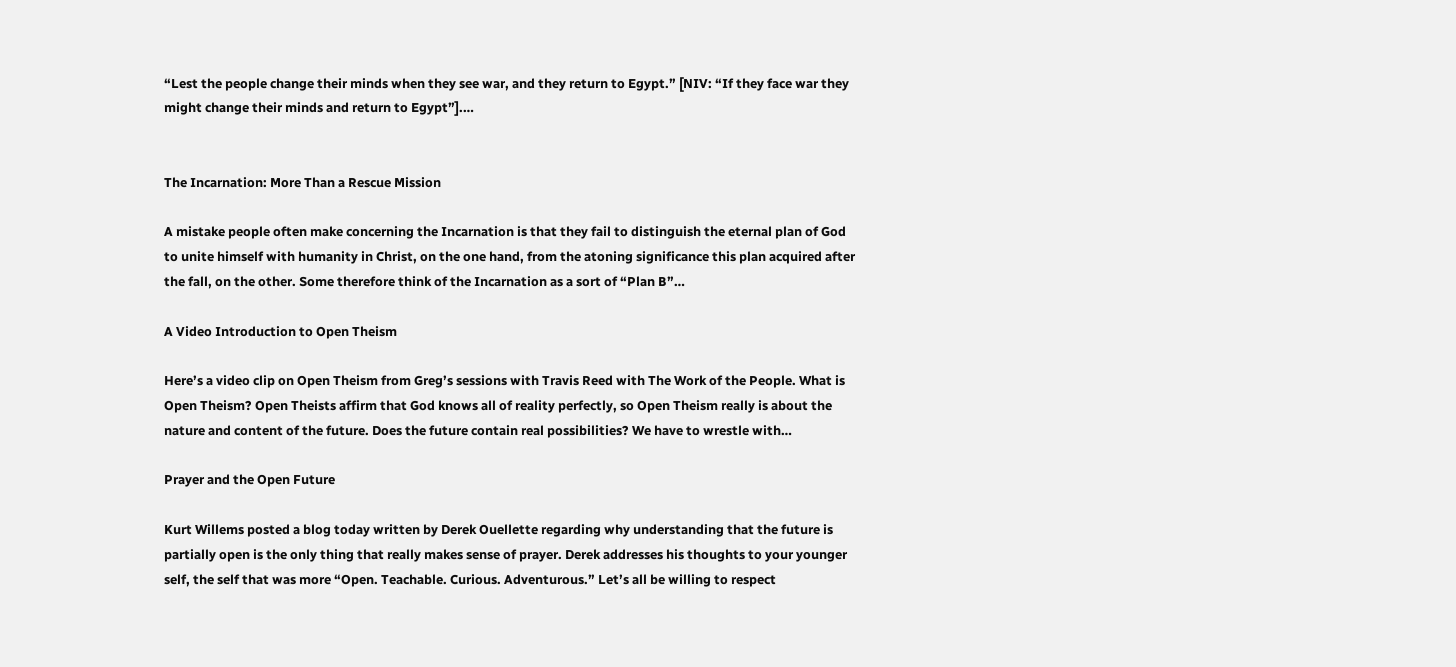“Lest the people change their minds when they see war, and they return to Egypt.” [NIV: “If they face war they might change their minds and return to Egypt”].…


The Incarnation: More Than a Rescue Mission

A mistake people often make concerning the Incarnation is that they fail to distinguish the eternal plan of God to unite himself with humanity in Christ, on the one hand, from the atoning significance this plan acquired after the fall, on the other. Some therefore think of the Incarnation as a sort of “Plan B”…

A Video Introduction to Open Theism

Here’s a video clip on Open Theism from Greg’s sessions with Travis Reed with The Work of the People. What is Open Theism? Open Theists affirm that God knows all of reality perfectly, so Open Theism really is about the nature and content of the future. Does the future contain real possibilities? We have to wrestle with…

Prayer and the Open Future

Kurt Willems posted a blog today written by Derek Ouellette regarding why understanding that the future is partially open is the only thing that really makes sense of prayer. Derek addresses his thoughts to your younger self, the self that was more “Open. Teachable. Curious. Adventurous.” Let’s all be willing to respect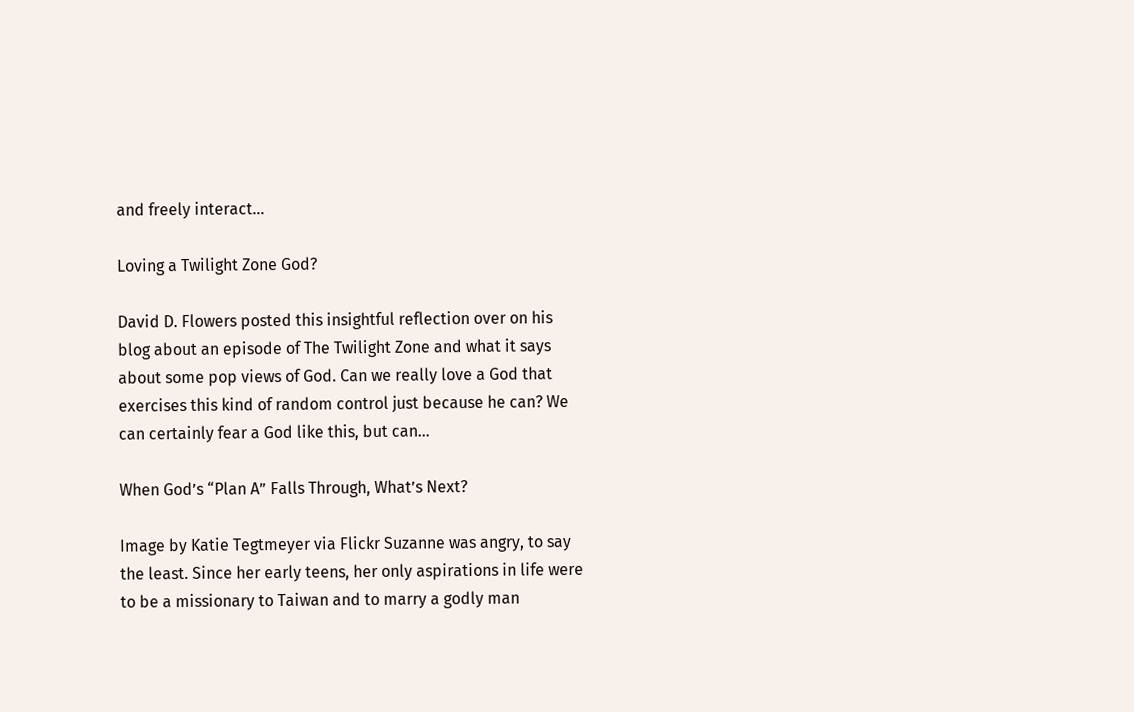and freely interact…

Loving a Twilight Zone God?

David D. Flowers posted this insightful reflection over on his blog about an episode of The Twilight Zone and what it says about some pop views of God. Can we really love a God that exercises this kind of random control just because he can? We can certainly fear a God like this, but can…

When God’s “Plan A” Falls Through, What’s Next?

Image by Katie Tegtmeyer via Flickr Suzanne was angry, to say the least. Since her early teens, her only aspirations in life were to be a missionary to Taiwan and to marry a godly man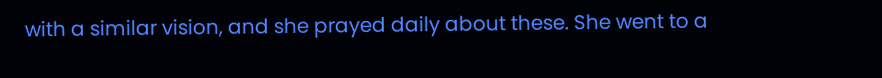with a similar vision, and she prayed daily about these. She went to a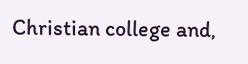Christian college and,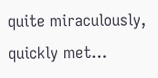quite miraculously, quickly met…